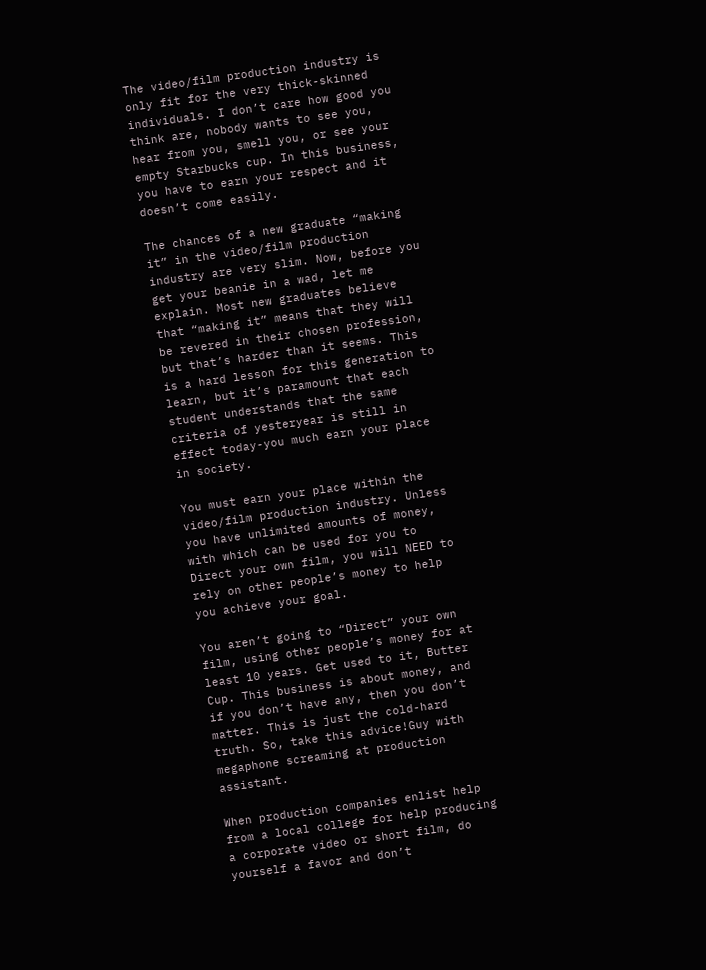The video/film production industry is only fit for the very thick-skinned individuals. I don’t care how good you think are, nobody wants to see you, hear from you, smell you, or see your empty Starbucks cup. In this business, you have to earn your respect and it doesn’t come easily.

The chances of a new graduate “making it” in the video/film production industry are very slim. Now, before you get your beanie in a wad, let me explain. Most new graduates believe that “making it” means that they will be revered in their chosen profession, but that’s harder than it seems. This is a hard lesson for this generation to learn, but it’s paramount that each student understands that the same criteria of yesteryear is still in effect today-you much earn your place in society.

You must earn your place within the video/film production industry. Unless you have unlimited amounts of money, with which can be used for you to Direct your own film, you will NEED to rely on other people’s money to help you achieve your goal.

You aren’t going to “Direct” your own film, using other people’s money for at least 10 years. Get used to it, Butter Cup. This business is about money, and if you don’t have any, then you don’t matter. This is just the cold-hard truth. So, take this advice!Guy with megaphone screaming at production assistant.

When production companies enlist help from a local college for help producing a corporate video or short film, do yourself a favor and don’t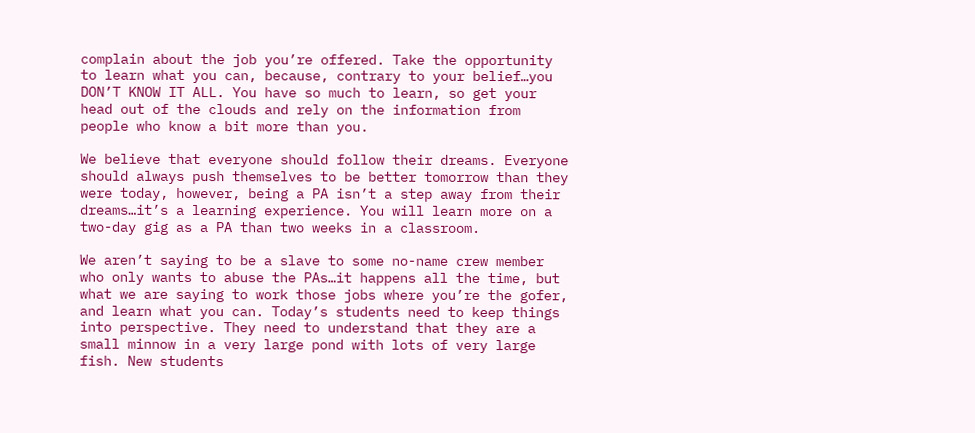complain about the job you’re offered. Take the opportunity to learn what you can, because, contrary to your belief…you DON’T KNOW IT ALL. You have so much to learn, so get your head out of the clouds and rely on the information from people who know a bit more than you.

We believe that everyone should follow their dreams. Everyone should always push themselves to be better tomorrow than they were today, however, being a PA isn’t a step away from their dreams…it’s a learning experience. You will learn more on a two-day gig as a PA than two weeks in a classroom.

We aren’t saying to be a slave to some no-name crew member who only wants to abuse the PAs…it happens all the time, but what we are saying to work those jobs where you’re the gofer, and learn what you can. Today’s students need to keep things into perspective. They need to understand that they are a small minnow in a very large pond with lots of very large fish. New students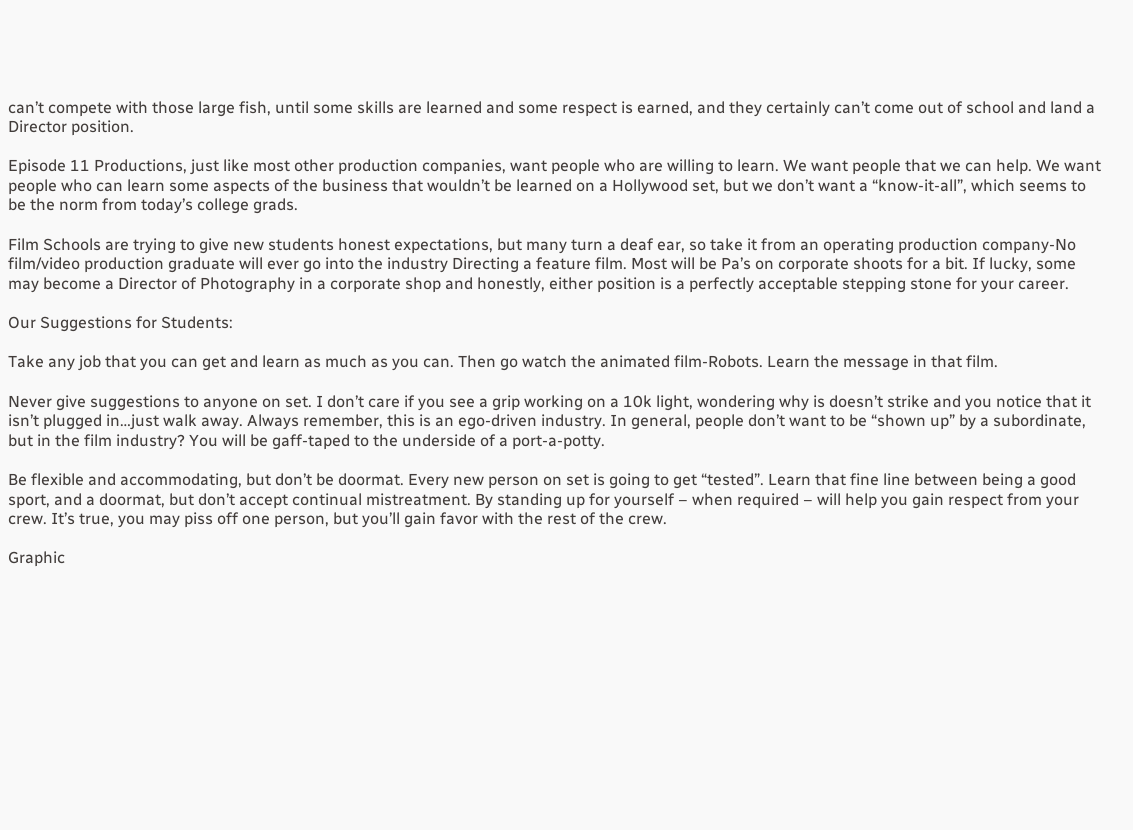can’t compete with those large fish, until some skills are learned and some respect is earned, and they certainly can’t come out of school and land a Director position.

Episode 11 Productions, just like most other production companies, want people who are willing to learn. We want people that we can help. We want people who can learn some aspects of the business that wouldn’t be learned on a Hollywood set, but we don’t want a “know-it-all”, which seems to be the norm from today’s college grads.

Film Schools are trying to give new students honest expectations, but many turn a deaf ear, so take it from an operating production company-No film/video production graduate will ever go into the industry Directing a feature film. Most will be Pa’s on corporate shoots for a bit. If lucky, some may become a Director of Photography in a corporate shop and honestly, either position is a perfectly acceptable stepping stone for your career.

Our Suggestions for Students:

Take any job that you can get and learn as much as you can. Then go watch the animated film-Robots. Learn the message in that film.

Never give suggestions to anyone on set. I don’t care if you see a grip working on a 10k light, wondering why is doesn’t strike and you notice that it isn’t plugged in…just walk away. Always remember, this is an ego-driven industry. In general, people don’t want to be “shown up” by a subordinate, but in the film industry? You will be gaff-taped to the underside of a port-a-potty.

Be flexible and accommodating, but don’t be doormat. Every new person on set is going to get “tested”. Learn that fine line between being a good sport, and a doormat, but don’t accept continual mistreatment. By standing up for yourself – when required – will help you gain respect from your crew. It’s true, you may piss off one person, but you’ll gain favor with the rest of the crew.

Graphic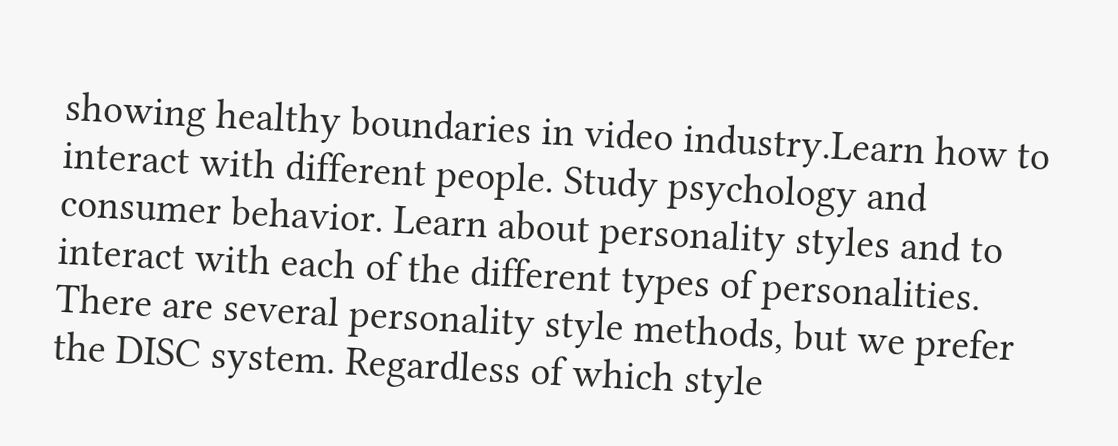showing healthy boundaries in video industry.Learn how to interact with different people. Study psychology and consumer behavior. Learn about personality styles and to interact with each of the different types of personalities. There are several personality style methods, but we prefer the DISC system. Regardless of which style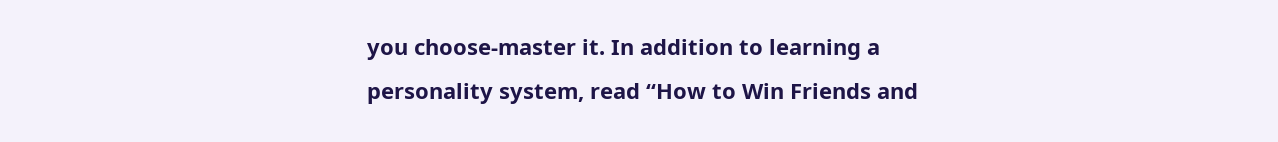you choose-master it. In addition to learning a personality system, read “How to Win Friends and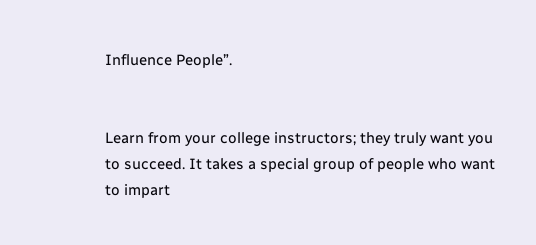Influence People”.


Learn from your college instructors; they truly want you to succeed. It takes a special group of people who want to impart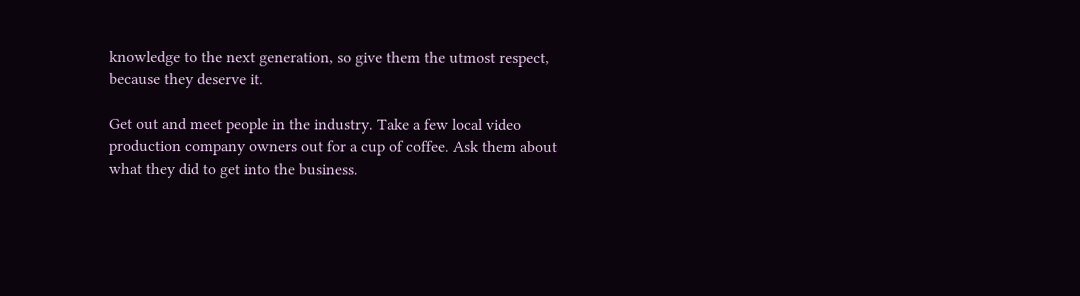knowledge to the next generation, so give them the utmost respect, because they deserve it.

Get out and meet people in the industry. Take a few local video production company owners out for a cup of coffee. Ask them about what they did to get into the business.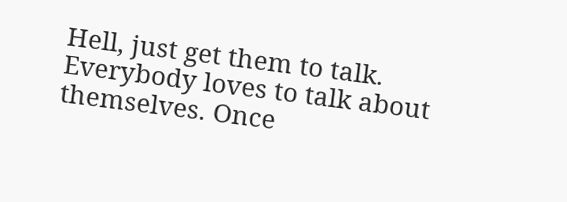Hell, just get them to talk. Everybody loves to talk about themselves. Once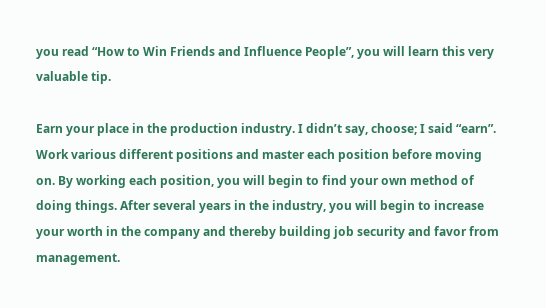you read “How to Win Friends and Influence People”, you will learn this very valuable tip.

Earn your place in the production industry. I didn’t say, choose; I said “earn”. Work various different positions and master each position before moving on. By working each position, you will begin to find your own method of doing things. After several years in the industry, you will begin to increase your worth in the company and thereby building job security and favor from management.